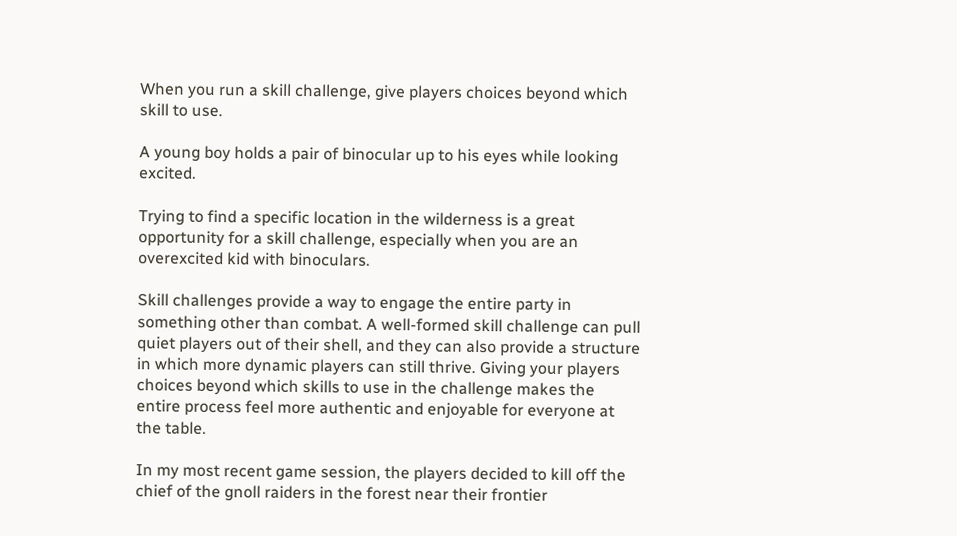When you run a skill challenge, give players choices beyond which skill to use.

A young boy holds a pair of binocular up to his eyes while looking excited.

Trying to find a specific location in the wilderness is a great opportunity for a skill challenge, especially when you are an overexcited kid with binoculars.

Skill challenges provide a way to engage the entire party in something other than combat. A well-formed skill challenge can pull quiet players out of their shell, and they can also provide a structure in which more dynamic players can still thrive. Giving your players choices beyond which skills to use in the challenge makes the entire process feel more authentic and enjoyable for everyone at the table.

In my most recent game session, the players decided to kill off the chief of the gnoll raiders in the forest near their frontier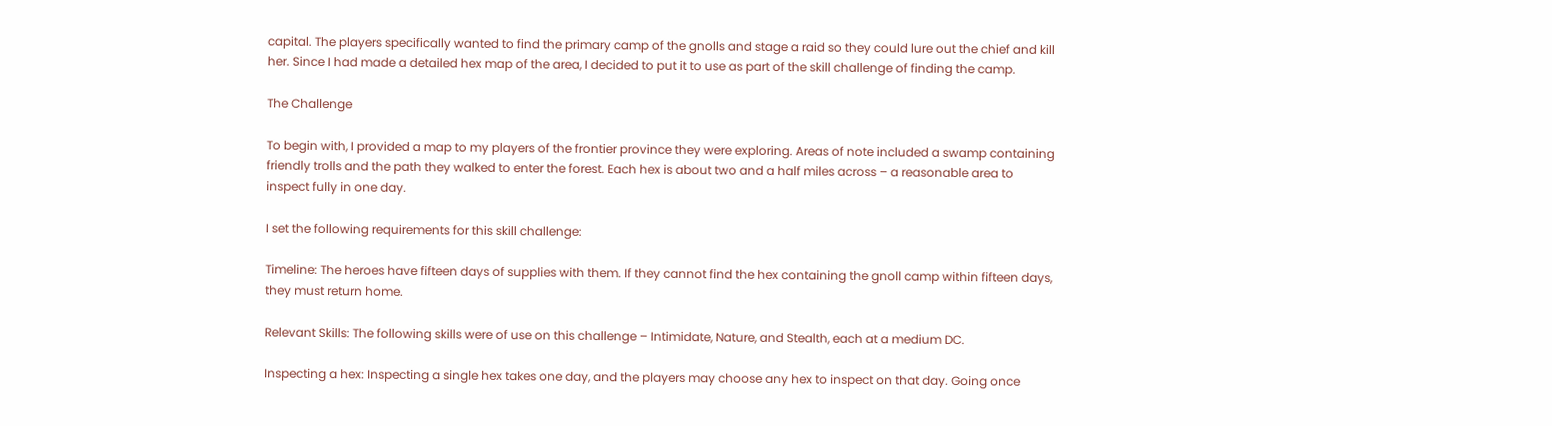capital. The players specifically wanted to find the primary camp of the gnolls and stage a raid so they could lure out the chief and kill her. Since I had made a detailed hex map of the area, I decided to put it to use as part of the skill challenge of finding the camp.

The Challenge

To begin with, I provided a map to my players of the frontier province they were exploring. Areas of note included a swamp containing friendly trolls and the path they walked to enter the forest. Each hex is about two and a half miles across – a reasonable area to inspect fully in one day.

I set the following requirements for this skill challenge:

Timeline: The heroes have fifteen days of supplies with them. If they cannot find the hex containing the gnoll camp within fifteen days, they must return home.

Relevant Skills: The following skills were of use on this challenge – Intimidate, Nature, and Stealth, each at a medium DC.

Inspecting a hex: Inspecting a single hex takes one day, and the players may choose any hex to inspect on that day. Going once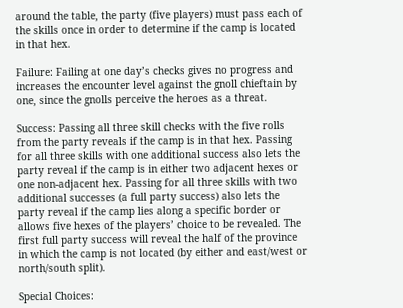around the table, the party (five players) must pass each of the skills once in order to determine if the camp is located in that hex.

Failure: Failing at one day’s checks gives no progress and increases the encounter level against the gnoll chieftain by one, since the gnolls perceive the heroes as a threat.

Success: Passing all three skill checks with the five rolls from the party reveals if the camp is in that hex. Passing for all three skills with one additional success also lets the party reveal if the camp is in either two adjacent hexes or one non-adjacent hex. Passing for all three skills with two additional successes (a full party success) also lets the party reveal if the camp lies along a specific border or allows five hexes of the players’ choice to be revealed. The first full party success will reveal the half of the province in which the camp is not located (by either and east/west or north/south split).

Special Choices: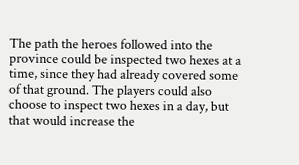The path the heroes followed into the province could be inspected two hexes at a time, since they had already covered some of that ground. The players could also choose to inspect two hexes in a day, but that would increase the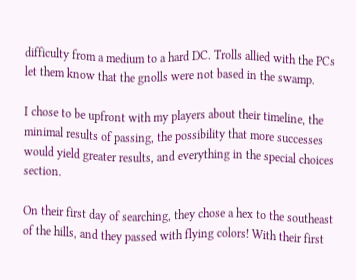difficulty from a medium to a hard DC. Trolls allied with the PCs let them know that the gnolls were not based in the swamp.

I chose to be upfront with my players about their timeline, the minimal results of passing, the possibility that more successes would yield greater results, and everything in the special choices section.

On their first day of searching, they chose a hex to the southeast of the hills, and they passed with flying colors! With their first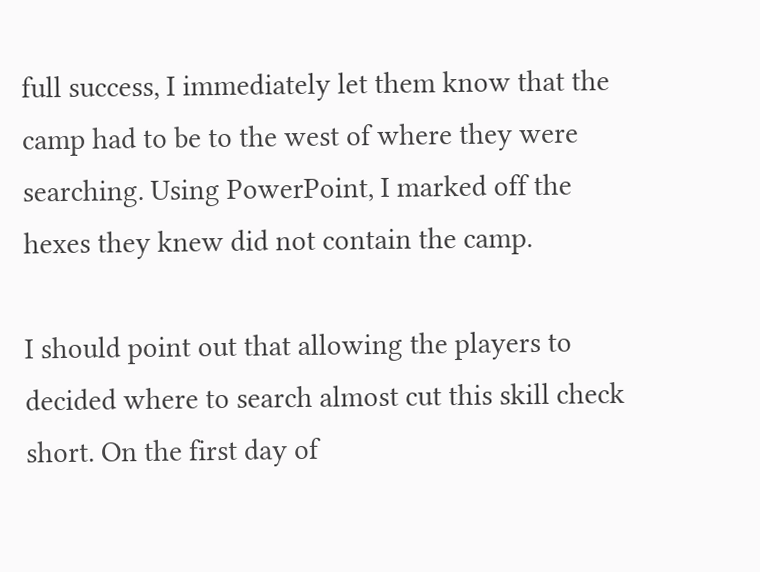full success, I immediately let them know that the camp had to be to the west of where they were searching. Using PowerPoint, I marked off the hexes they knew did not contain the camp.

I should point out that allowing the players to decided where to search almost cut this skill check short. On the first day of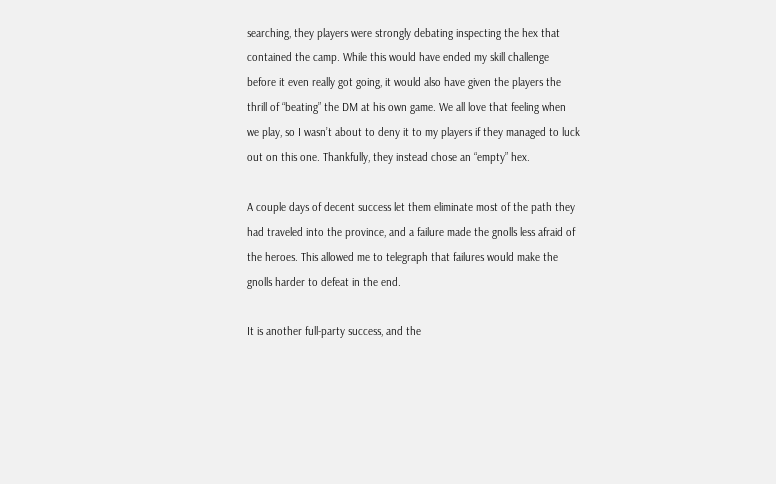searching, they players were strongly debating inspecting the hex that contained the camp. While this would have ended my skill challenge before it even really got going, it would also have given the players the thrill of “beating” the DM at his own game. We all love that feeling when we play, so I wasn’t about to deny it to my players if they managed to luck out on this one. Thankfully, they instead chose an “empty” hex.

A couple days of decent success let them eliminate most of the path they had traveled into the province, and a failure made the gnolls less afraid of the heroes. This allowed me to telegraph that failures would make the gnolls harder to defeat in the end.

It is another full-party success, and the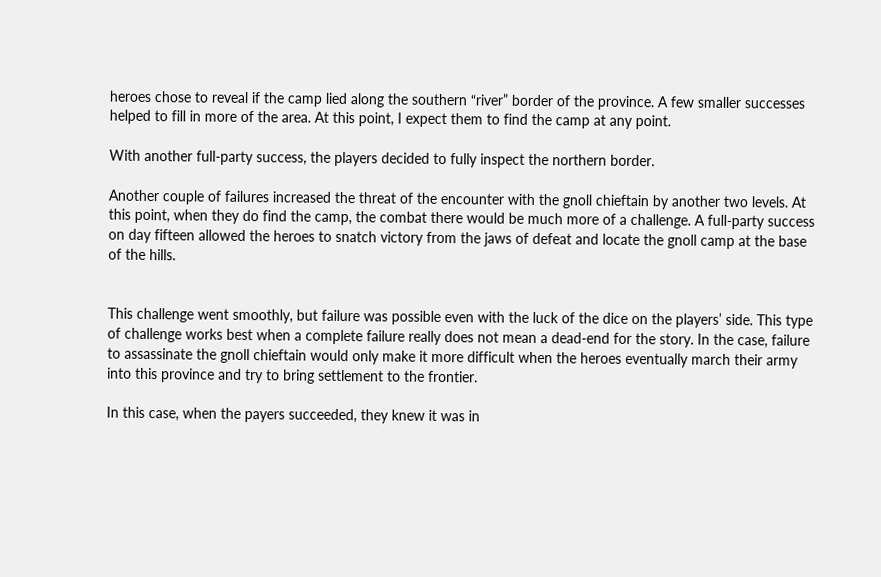heroes chose to reveal if the camp lied along the southern “river” border of the province. A few smaller successes helped to fill in more of the area. At this point, I expect them to find the camp at any point.

With another full-party success, the players decided to fully inspect the northern border.

Another couple of failures increased the threat of the encounter with the gnoll chieftain by another two levels. At this point, when they do find the camp, the combat there would be much more of a challenge. A full-party success on day fifteen allowed the heroes to snatch victory from the jaws of defeat and locate the gnoll camp at the base of the hills.


This challenge went smoothly, but failure was possible even with the luck of the dice on the players’ side. This type of challenge works best when a complete failure really does not mean a dead-end for the story. In the case, failure to assassinate the gnoll chieftain would only make it more difficult when the heroes eventually march their army into this province and try to bring settlement to the frontier.

In this case, when the payers succeeded, they knew it was in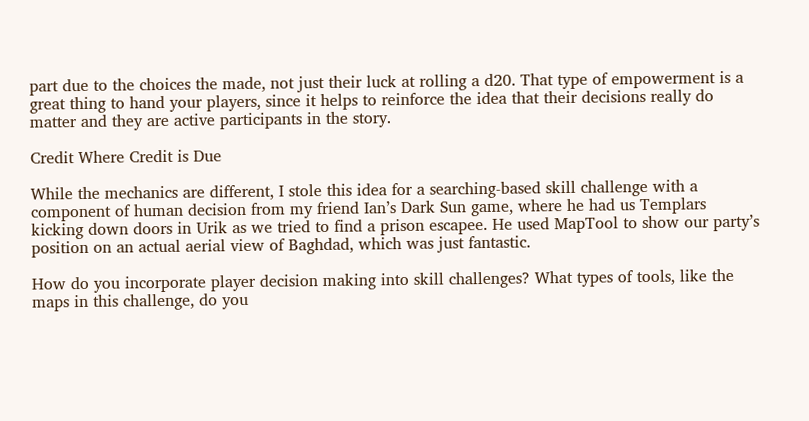part due to the choices the made, not just their luck at rolling a d20. That type of empowerment is a great thing to hand your players, since it helps to reinforce the idea that their decisions really do matter and they are active participants in the story.

Credit Where Credit is Due

While the mechanics are different, I stole this idea for a searching-based skill challenge with a component of human decision from my friend Ian’s Dark Sun game, where he had us Templars kicking down doors in Urik as we tried to find a prison escapee. He used MapTool to show our party’s position on an actual aerial view of Baghdad, which was just fantastic.

How do you incorporate player decision making into skill challenges? What types of tools, like the maps in this challenge, do you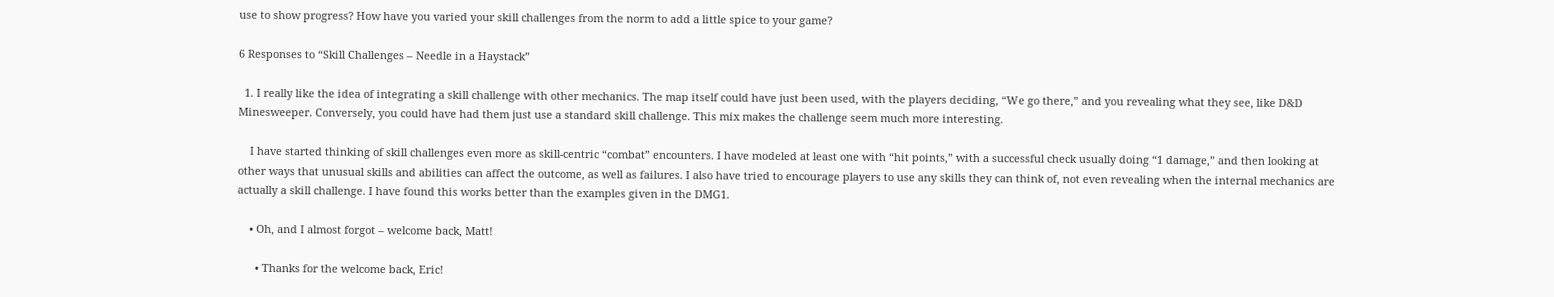use to show progress? How have you varied your skill challenges from the norm to add a little spice to your game?

6 Responses to “Skill Challenges – Needle in a Haystack”

  1. I really like the idea of integrating a skill challenge with other mechanics. The map itself could have just been used, with the players deciding, “We go there,” and you revealing what they see, like D&D Minesweeper. Conversely, you could have had them just use a standard skill challenge. This mix makes the challenge seem much more interesting.

    I have started thinking of skill challenges even more as skill-centric “combat” encounters. I have modeled at least one with “hit points,” with a successful check usually doing “1 damage,” and then looking at other ways that unusual skills and abilities can affect the outcome, as well as failures. I also have tried to encourage players to use any skills they can think of, not even revealing when the internal mechanics are actually a skill challenge. I have found this works better than the examples given in the DMG1.

    • Oh, and I almost forgot – welcome back, Matt!

      • Thanks for the welcome back, Eric!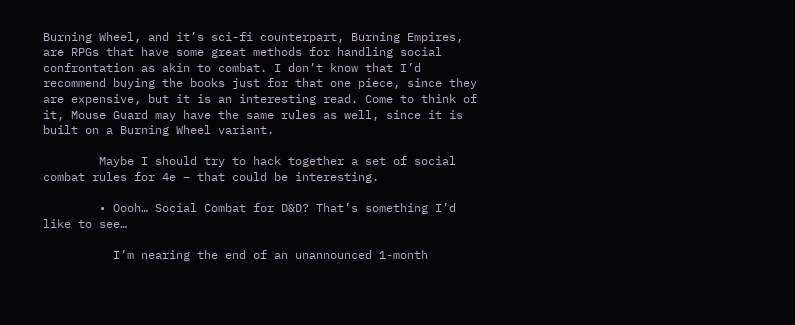Burning Wheel, and it’s sci-fi counterpart, Burning Empires, are RPGs that have some great methods for handling social confrontation as akin to combat. I don’t know that I’d recommend buying the books just for that one piece, since they are expensive, but it is an interesting read. Come to think of it, Mouse Guard may have the same rules as well, since it is built on a Burning Wheel variant.

        Maybe I should try to hack together a set of social combat rules for 4e – that could be interesting.

        • Oooh… Social Combat for D&D? That’s something I’d like to see…

          I’m nearing the end of an unannounced 1-month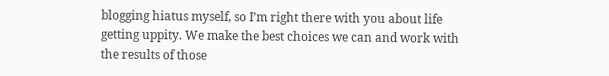blogging hiatus myself, so I’m right there with you about life getting uppity. We make the best choices we can and work with the results of those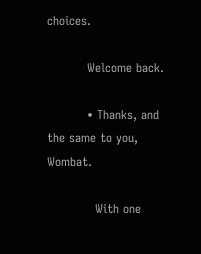choices.

          Welcome back.

          • Thanks, and the same to you, Wombat.

            With one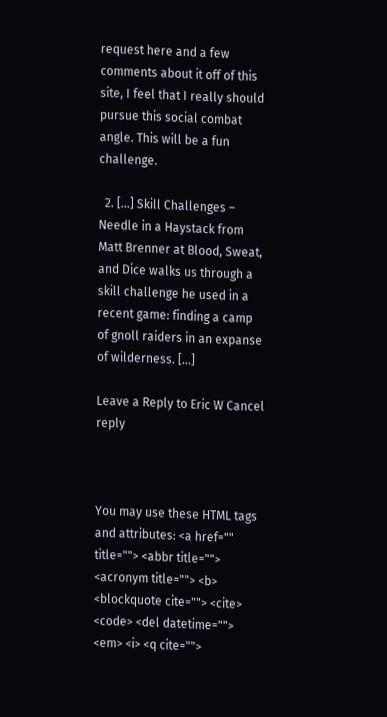request here and a few comments about it off of this site, I feel that I really should pursue this social combat angle. This will be a fun challenge.

  2. [...] Skill Challenges – Needle in a Haystack from Matt Brenner at Blood, Sweat, and Dice walks us through a skill challenge he used in a recent game: finding a camp of gnoll raiders in an expanse of wilderness. [...]

Leave a Reply to Eric W Cancel reply



You may use these HTML tags and attributes: <a href="" title=""> <abbr title=""> <acronym title=""> <b> <blockquote cite=""> <cite> <code> <del datetime=""> <em> <i> <q cite="">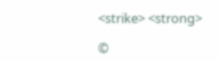<strike> <strong>

©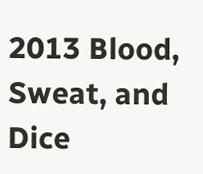2013 Blood, Sweat, and Dice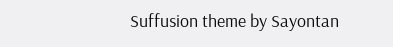Suffusion theme by Sayontan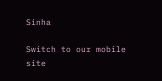Sinha

Switch to our mobile site